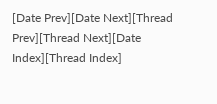[Date Prev][Date Next][Thread Prev][Thread Next][Date Index][Thread Index]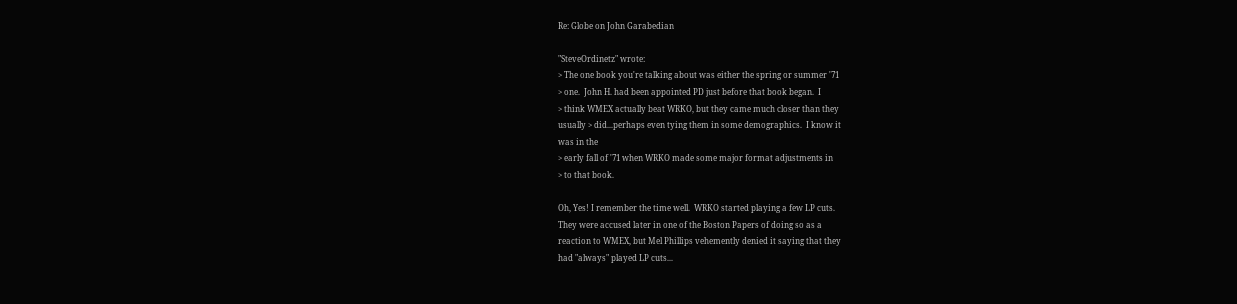Re: Globe on John Garabedian

"SteveOrdinetz" wrote:
> The one book you're talking about was either the spring or summer '71
> one.  John H. had been appointed PD just before that book began.  I
> think WMEX actually beat WRKO, but they came much closer than they
usually > did...perhaps even tying them in some demographics.  I know it
was in the
> early fall of '71 when WRKO made some major format adjustments in
> to that book.

Oh, Yes! I remember the time well.  WRKO started playing a few LP cuts.
They were accused later in one of the Boston Papers of doing so as a
reaction to WMEX, but Mel Phillips vehemently denied it saying that they
had "always" played LP cuts...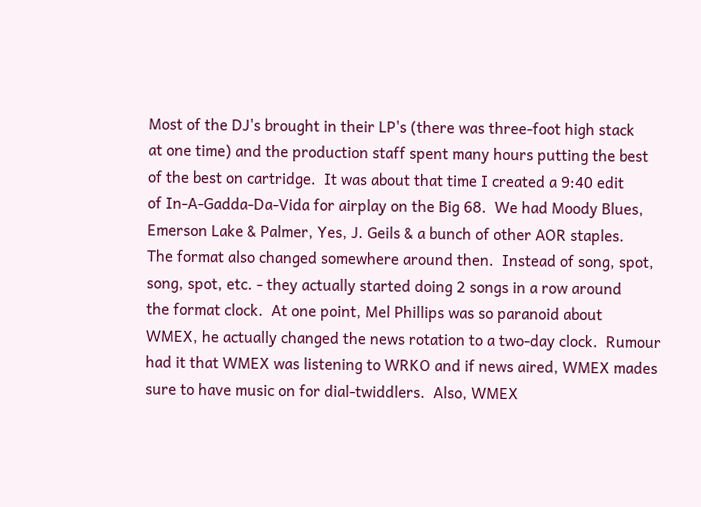Most of the DJ's brought in their LP's (there was three-foot high stack
at one time) and the production staff spent many hours putting the best
of the best on cartridge.  It was about that time I created a 9:40 edit
of In-A-Gadda-Da-Vida for airplay on the Big 68.  We had Moody Blues,
Emerson Lake & Palmer, Yes, J. Geils & a bunch of other AOR staples.
The format also changed somewhere around then.  Instead of song, spot,
song, spot, etc. - they actually started doing 2 songs in a row around
the format clock.  At one point, Mel Phillips was so paranoid about
WMEX, he actually changed the news rotation to a two-day clock.  Rumour
had it that WMEX was listening to WRKO and if news aired, WMEX mades
sure to have music on for dial-twiddlers.  Also, WMEX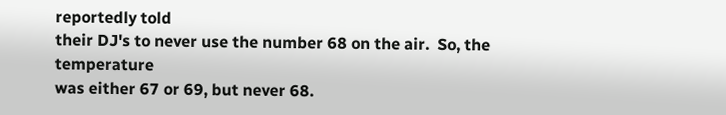reportedly told
their DJ's to never use the number 68 on the air.  So, the temperature
was either 67 or 69, but never 68.